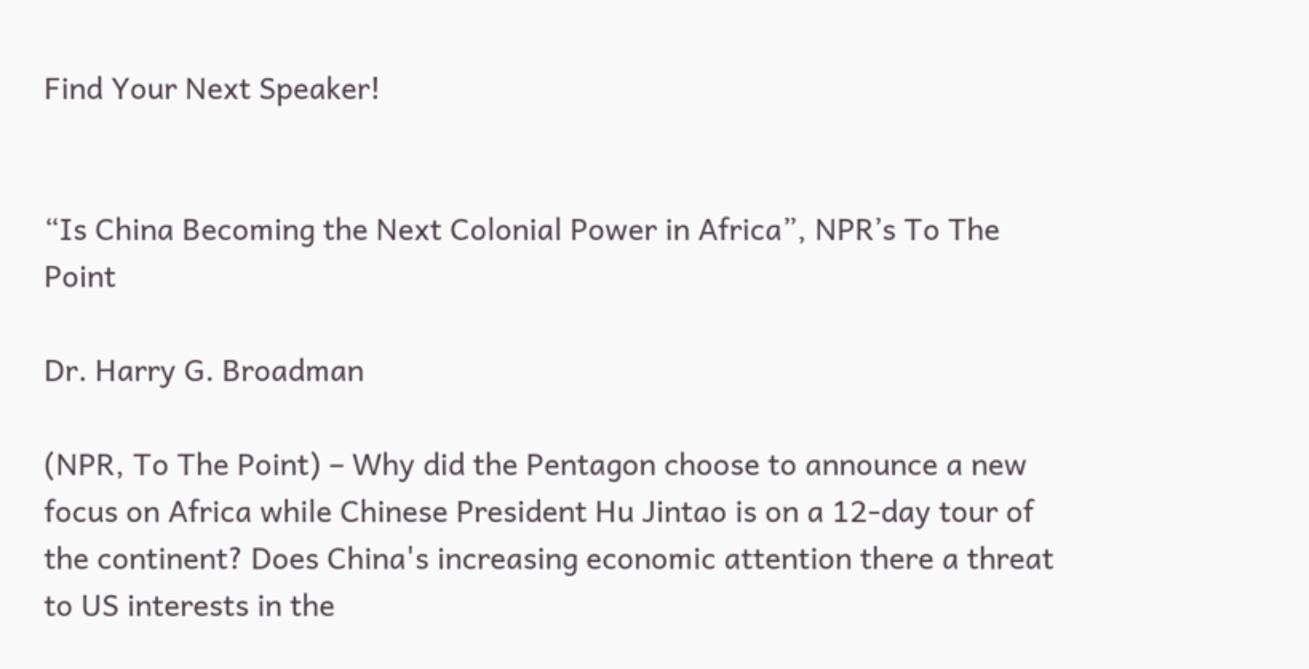Find Your Next Speaker!


“Is China Becoming the Next Colonial Power in Africa”, NPR’s To The Point

Dr. Harry G. Broadman

(NPR, To The Point) – Why did the Pentagon choose to announce a new focus on Africa while Chinese President Hu Jintao is on a 12-day tour of the continent? Does China's increasing economic attention there a threat to US interests in the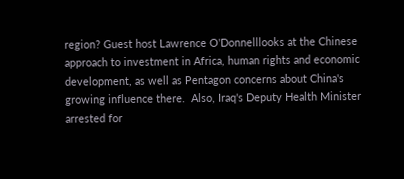region? Guest host Lawrence O'Donnelllooks at the Chinese approach to investment in Africa, human rights and economic development, as well as Pentagon concerns about China's growing influence there.  Also, Iraq's Deputy Health Minister arrested for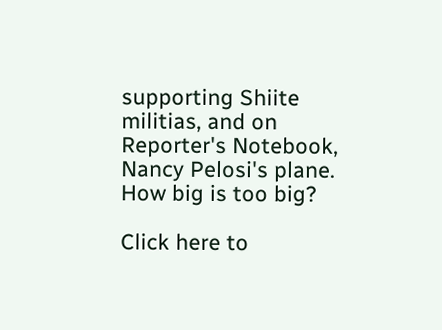supporting Shiite militias, and on Reporter's Notebook, Nancy Pelosi's plane. How big is too big?

Click here to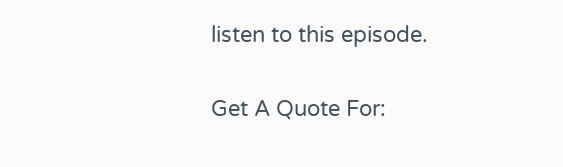listen to this episode.

Get A Quote For: